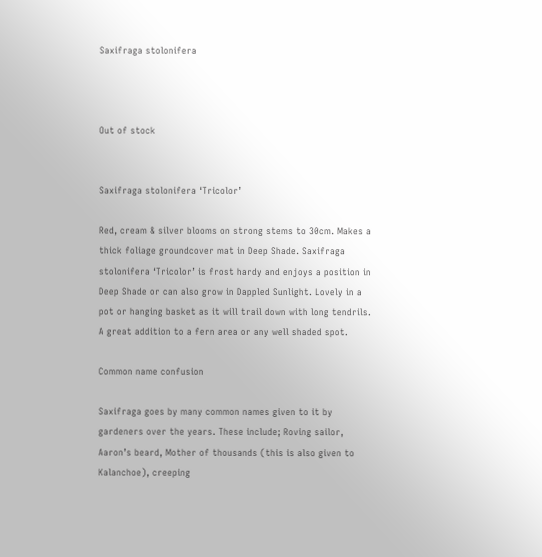Saxifraga stolonifera



Out of stock


Saxifraga stolonifera ‘Tricolor’

Red, cream & silver blooms on strong stems to 30cm. Makes a thick foliage groundcover mat in Deep Shade. Saxifraga stolonifera ‘Tricolor’ is frost hardy and enjoys a position in Deep Shade or can also grow in Dappled Sunlight. Lovely in a pot or hanging basket as it will trail down with long tendrils. A great addition to a fern area or any well shaded spot.

Common name confusion

Saxifraga goes by many common names given to it by gardeners over the years. These include; Roving sailor, Aaron’s beard, Mother of thousands (this is also given to Kalanchoe), creeping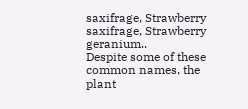saxifrage, Strawberry saxifrage, Strawberry geranium..
Despite some of these common names, the plant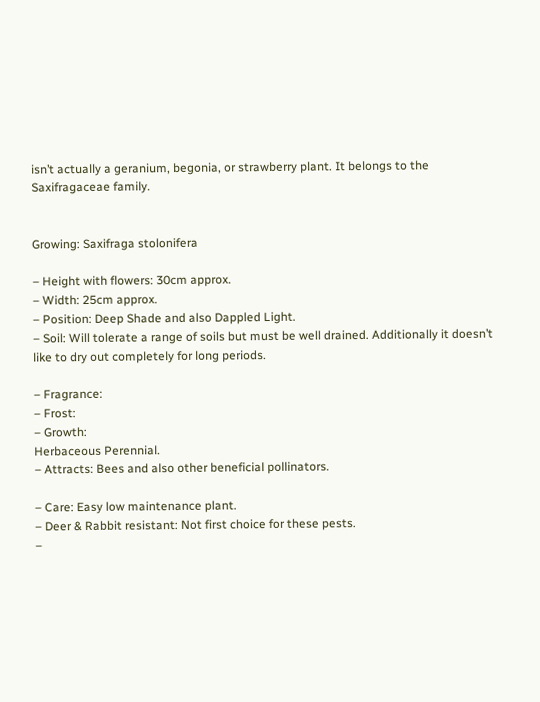isn’t actually a geranium, begonia, or strawberry plant. It belongs to the Saxifragaceae family.


Growing: Saxifraga stolonifera

– Height with flowers: 30cm approx.
– Width: 25cm approx.
– Position: Deep Shade and also Dappled Light.
– Soil: Will tolerate a range of soils but must be well drained. Additionally it doesn’t like to dry out completely for long periods.

– Fragrance:
– Frost:
– Growth:
Herbaceous Perennial.
– Attracts: Bees and also other beneficial pollinators.

– Care: Easy low maintenance plant.
– Deer & Rabbit resistant: Not first choice for these pests.
–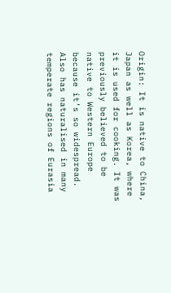Origin: It is native to China, Japan as well as Korea, where it is used for cooking. It was previously believed to be native to Western Europe because it’s so widespread. Also has naturalised in many temperate regions of Eurasia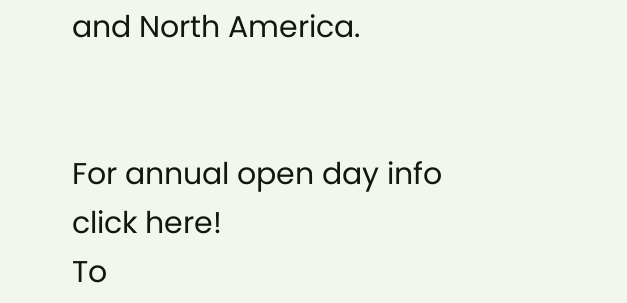and North America.


For annual open day info click here!
To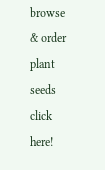browse & order plant seeds click here!